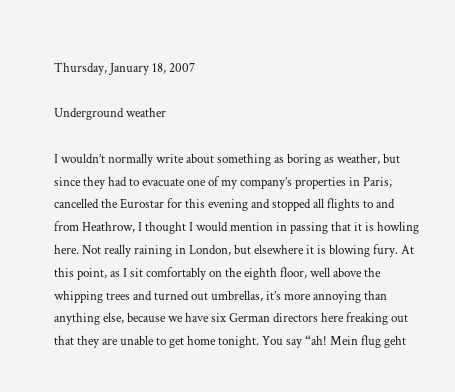Thursday, January 18, 2007

Underground weather

I wouldn’t normally write about something as boring as weather, but since they had to evacuate one of my company’s properties in Paris, cancelled the Eurostar for this evening and stopped all flights to and from Heathrow, I thought I would mention in passing that it is howling here. Not really raining in London, but elsewhere it is blowing fury. At this point, as I sit comfortably on the eighth floor, well above the whipping trees and turned out umbrellas, it’s more annoying than anything else, because we have six German directors here freaking out that they are unable to get home tonight. You say “ah! Mein flug geht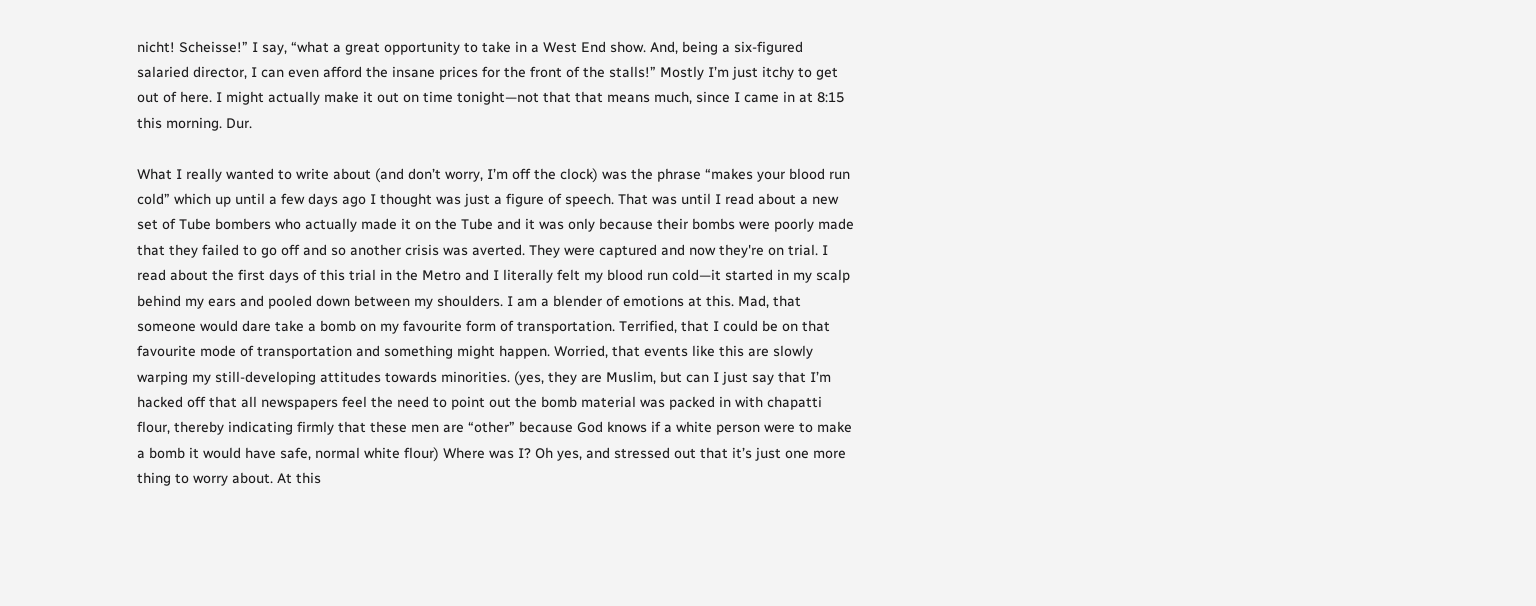nicht! Scheisse!” I say, “what a great opportunity to take in a West End show. And, being a six-figured salaried director, I can even afford the insane prices for the front of the stalls!” Mostly I’m just itchy to get out of here. I might actually make it out on time tonight—not that that means much, since I came in at 8:15 this morning. Dur.

What I really wanted to write about (and don’t worry, I’m off the clock) was the phrase “makes your blood run cold” which up until a few days ago I thought was just a figure of speech. That was until I read about a new set of Tube bombers who actually made it on the Tube and it was only because their bombs were poorly made that they failed to go off and so another crisis was averted. They were captured and now they're on trial. I read about the first days of this trial in the Metro and I literally felt my blood run cold—it started in my scalp behind my ears and pooled down between my shoulders. I am a blender of emotions at this. Mad, that someone would dare take a bomb on my favourite form of transportation. Terrified, that I could be on that favourite mode of transportation and something might happen. Worried, that events like this are slowly warping my still-developing attitudes towards minorities. (yes, they are Muslim, but can I just say that I’m hacked off that all newspapers feel the need to point out the bomb material was packed in with chapatti flour, thereby indicating firmly that these men are “other” because God knows if a white person were to make a bomb it would have safe, normal white flour) Where was I? Oh yes, and stressed out that it’s just one more thing to worry about. At this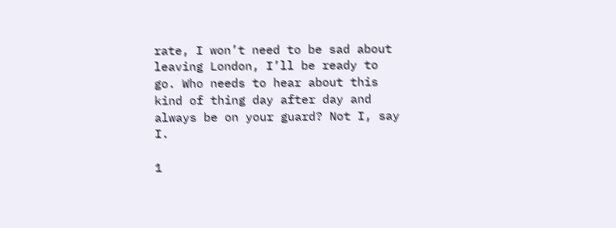rate, I won’t need to be sad about leaving London, I’ll be ready to go. Who needs to hear about this kind of thing day after day and always be on your guard? Not I, say I.

1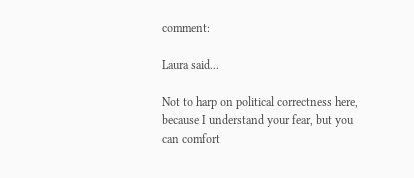comment:

Laura said...

Not to harp on political correctness here, because I understand your fear, but you can comfort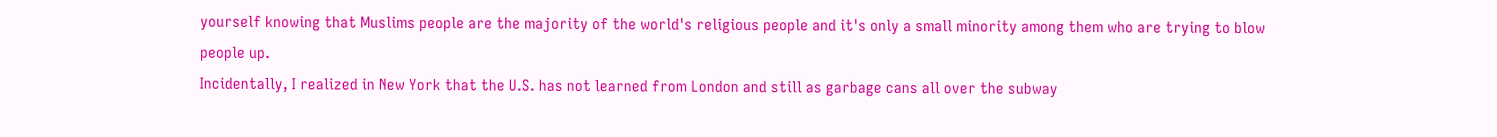yourself knowing that Muslims people are the majority of the world's religious people and it's only a small minority among them who are trying to blow people up.
Incidentally, I realized in New York that the U.S. has not learned from London and still as garbage cans all over the subway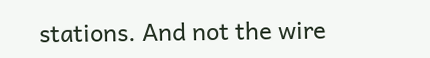stations. And not the wire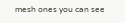mesh ones you can see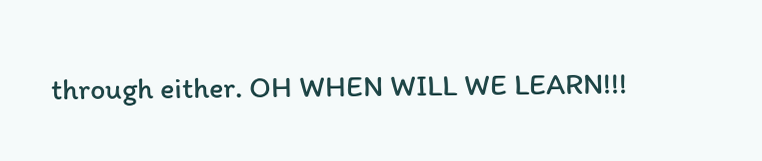through either. OH WHEN WILL WE LEARN!!!